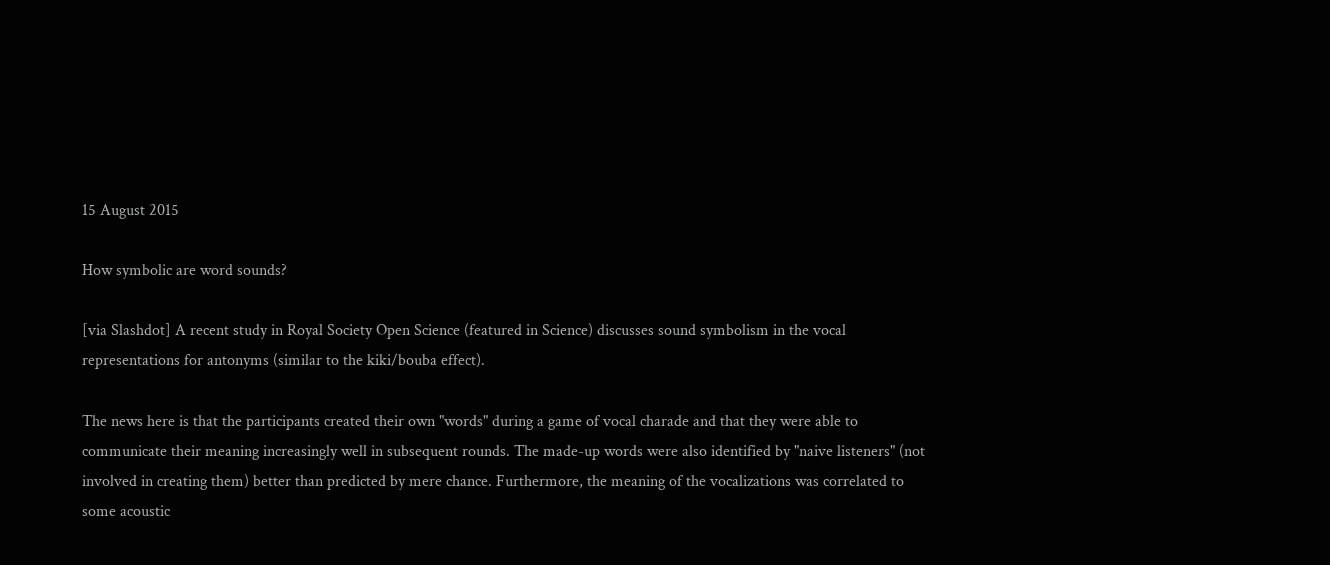15 August 2015

How symbolic are word sounds?

[via Slashdot] A recent study in Royal Society Open Science (featured in Science) discusses sound symbolism in the vocal representations for antonyms (similar to the kiki/bouba effect).

The news here is that the participants created their own "words" during a game of vocal charade and that they were able to communicate their meaning increasingly well in subsequent rounds. The made-up words were also identified by "naive listeners" (not involved in creating them) better than predicted by mere chance. Furthermore, the meaning of the vocalizations was correlated to some acoustic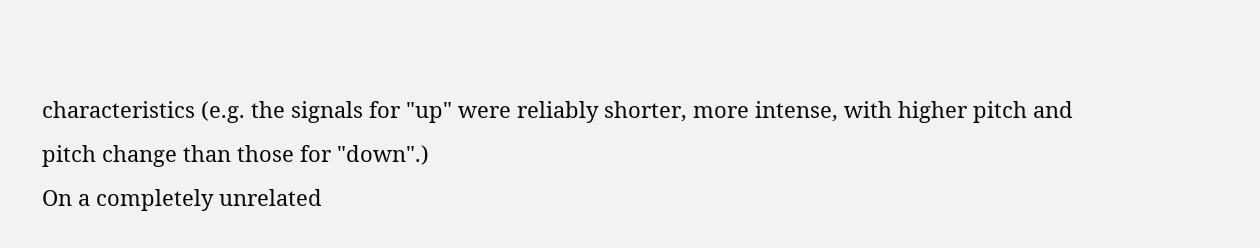characteristics (e.g. the signals for "up" were reliably shorter, more intense, with higher pitch and pitch change than those for "down".)
On a completely unrelated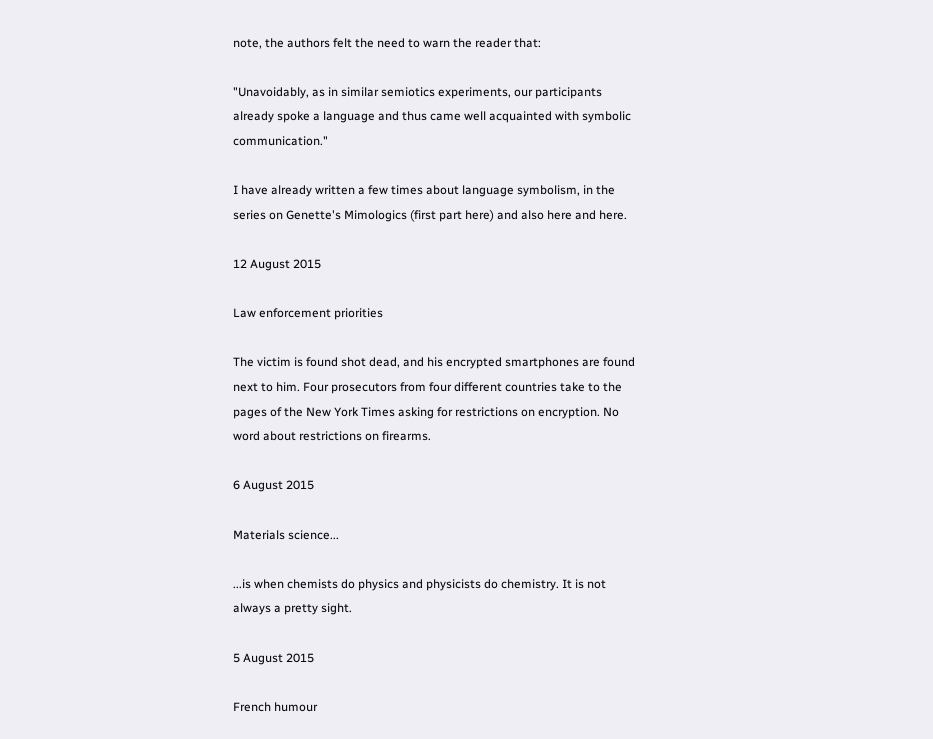note, the authors felt the need to warn the reader that:

"Unavoidably, as in similar semiotics experiments, our participants already spoke a language and thus came well acquainted with symbolic communication."

I have already written a few times about language symbolism, in the series on Genette's Mimologics (first part here) and also here and here.

12 August 2015

Law enforcement priorities

The victim is found shot dead, and his encrypted smartphones are found next to him. Four prosecutors from four different countries take to the pages of the New York Times asking for restrictions on encryption. No word about restrictions on firearms.

6 August 2015

Materials science...

...is when chemists do physics and physicists do chemistry. It is not always a pretty sight.

5 August 2015

French humour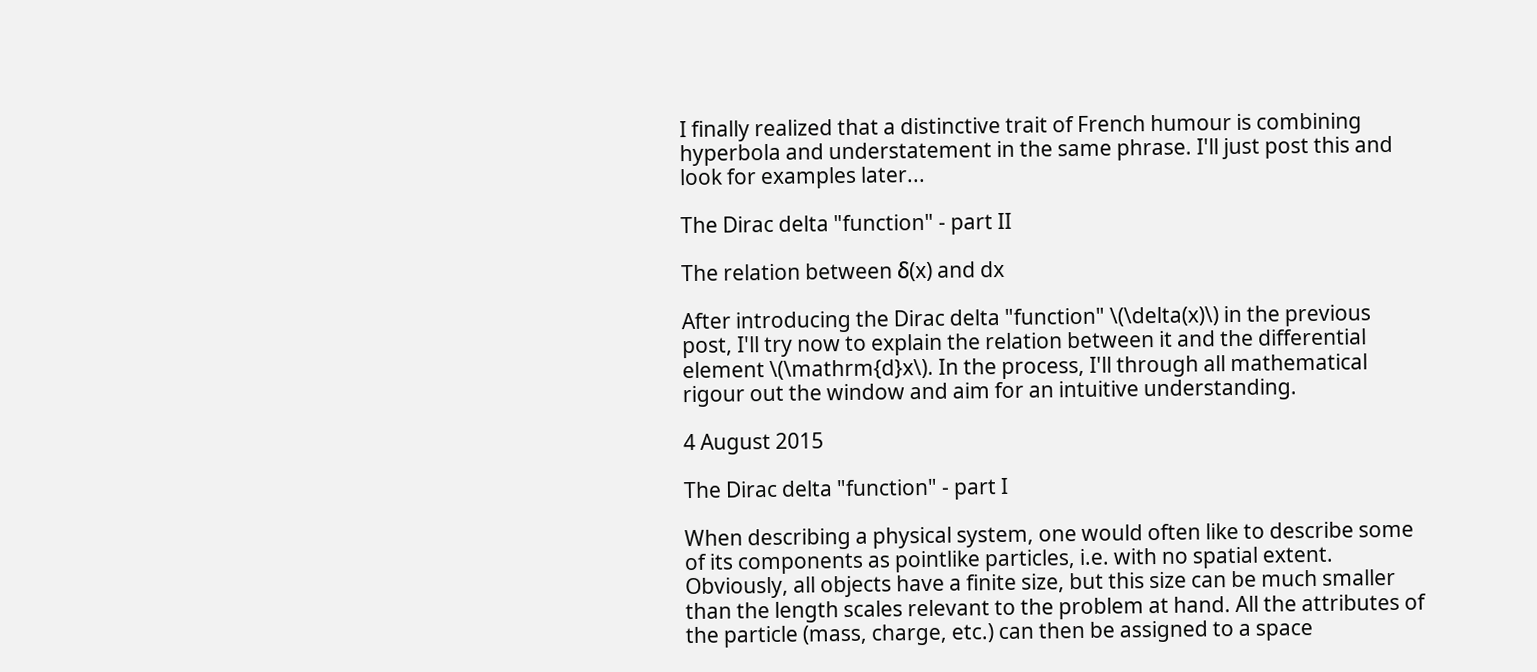I finally realized that a distinctive trait of French humour is combining hyperbola and understatement in the same phrase. I'll just post this and look for examples later...

The Dirac delta "function" - part II

The relation between δ(x) and dx

After introducing the Dirac delta "function" \(\delta(x)\) in the previous post, I'll try now to explain the relation between it and the differential element \(\mathrm{d}x\). In the process, I'll through all mathematical rigour out the window and aim for an intuitive understanding.

4 August 2015

The Dirac delta "function" - part I

When describing a physical system, one would often like to describe some of its components as pointlike particles, i.e. with no spatial extent. Obviously, all objects have a finite size, but this size can be much smaller than the length scales relevant to the problem at hand. All the attributes of the particle (mass, charge, etc.) can then be assigned to a space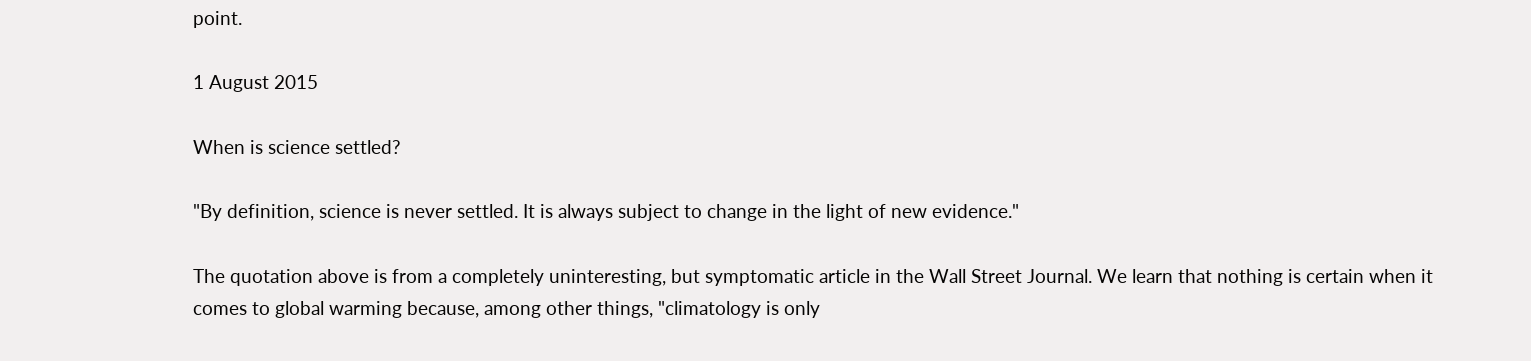point.

1 August 2015

When is science settled?

"By definition, science is never settled. It is always subject to change in the light of new evidence."

The quotation above is from a completely uninteresting, but symptomatic article in the Wall Street Journal. We learn that nothing is certain when it comes to global warming because, among other things, "climatology is only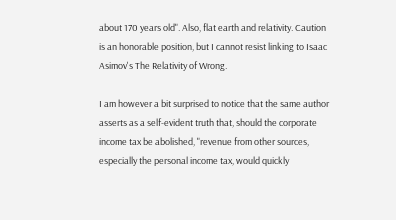about 170 years old". Also, flat earth and relativity. Caution is an honorable position, but I cannot resist linking to Isaac Asimov's The Relativity of Wrong.

I am however a bit surprised to notice that the same author asserts as a self-evident truth that, should the corporate income tax be abolished, "revenue from other sources, especially the personal income tax, would quickly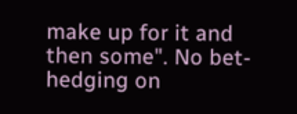make up for it and then some". No bet-hedging on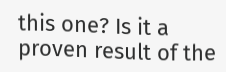this one? Is it a proven result of the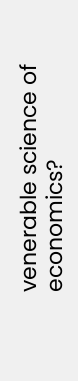venerable science of economics?